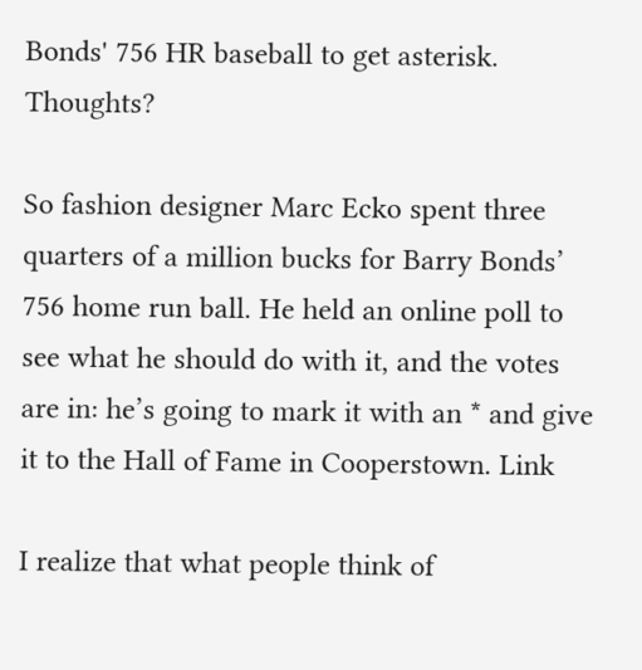Bonds' 756 HR baseball to get asterisk. Thoughts?

So fashion designer Marc Ecko spent three quarters of a million bucks for Barry Bonds’ 756 home run ball. He held an online poll to see what he should do with it, and the votes are in: he’s going to mark it with an * and give it to the Hall of Fame in Cooperstown. Link

I realize that what people think of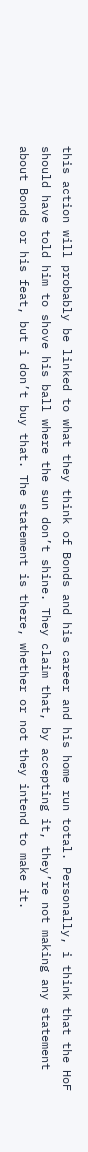this action will probably be linked to what they think of Bonds and his career and his home run total. Personally, i think that the HoF should have told him to shove his ball where the sun don’t shine. They claim that, by accepting it, they’re not making any statement about Bonds or his feat, but i don’t buy that. The statement is there, whether or not they intend to make it.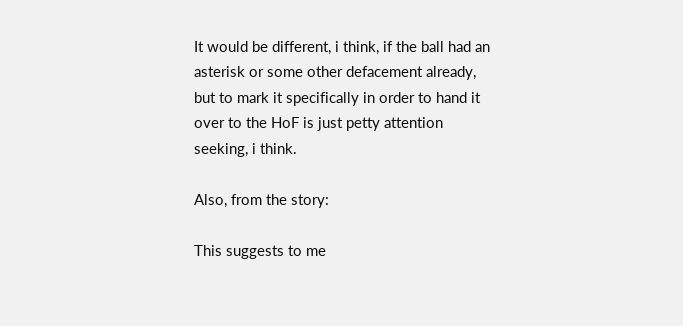It would be different, i think, if the ball had an asterisk or some other defacement already, but to mark it specifically in order to hand it over to the HoF is just petty attention seeking, i think.

Also, from the story:

This suggests to me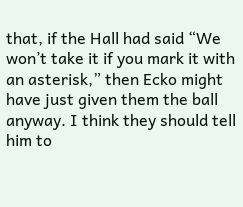that, if the Hall had said “We won’t take it if you mark it with an asterisk,” then Ecko might have just given them the ball anyway. I think they should tell him to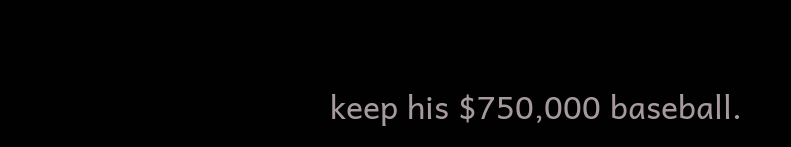keep his $750,000 baseball.